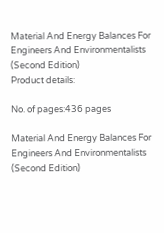Material And Energy Balances For Engineers And Environmentalists (Second Edition)
Product details:

No. of pages:436 pages

Material And Energy Balances For Engineers And Environmentalists (Second Edition)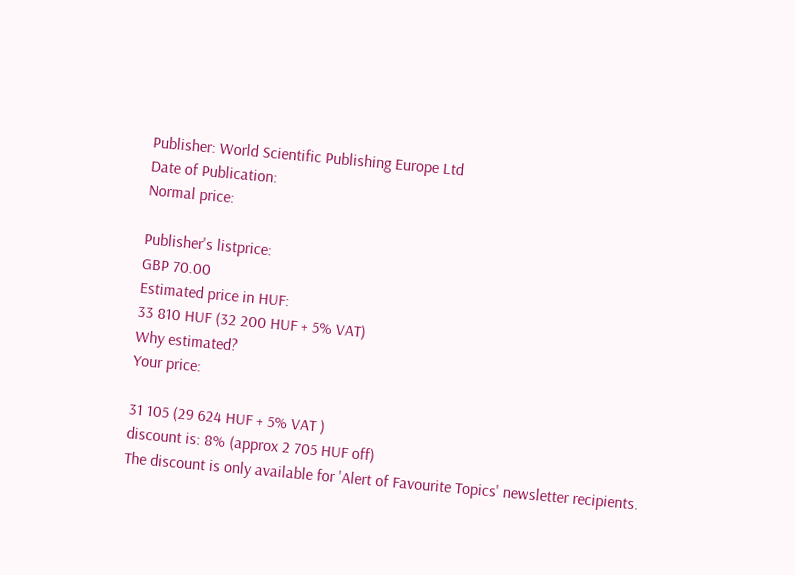Publisher: World Scientific Publishing Europe Ltd
Date of Publication:
Normal price:

Publisher's listprice:
GBP 70.00
Estimated price in HUF:
33 810 HUF (32 200 HUF + 5% VAT)
Why estimated?
Your price:

31 105 (29 624 HUF + 5% VAT )
discount is: 8% (approx 2 705 HUF off)
The discount is only available for 'Alert of Favourite Topics' newsletter recipients.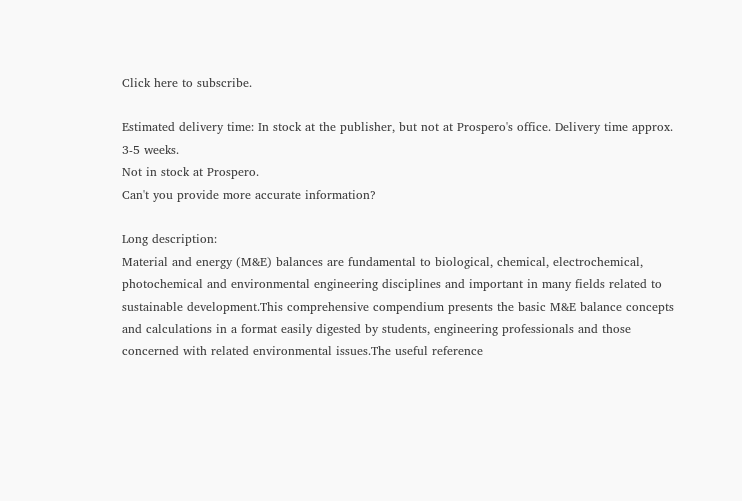Click here to subscribe.

Estimated delivery time: In stock at the publisher, but not at Prospero's office. Delivery time approx. 3-5 weeks.
Not in stock at Prospero.
Can't you provide more accurate information?

Long description:
Material and energy (M&E) balances are fundamental to biological, chemical, electrochemical, photochemical and environmental engineering disciplines and important in many fields related to sustainable development.This comprehensive compendium presents the basic M&E balance concepts and calculations in a format easily digested by students, engineering professionals and those concerned with related environmental issues.The useful reference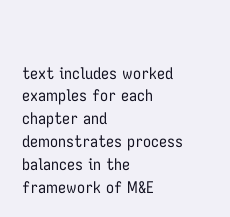text includes worked examples for each chapter and demonstrates process balances in the framework of M&E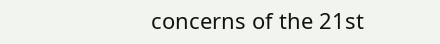concerns of the 21st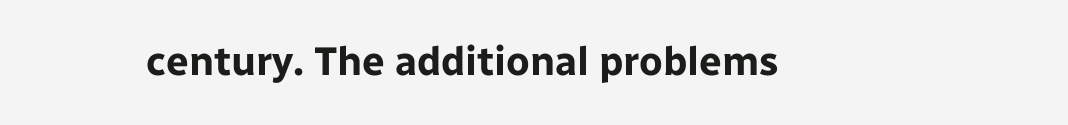century. The additional problems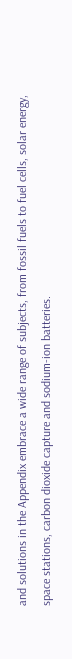and solutions in the Appendix embrace a wide range of subjects, from fossil fuels to fuel cells, solar energy, space stations, carbon dioxide capture and sodium-ion batteries.